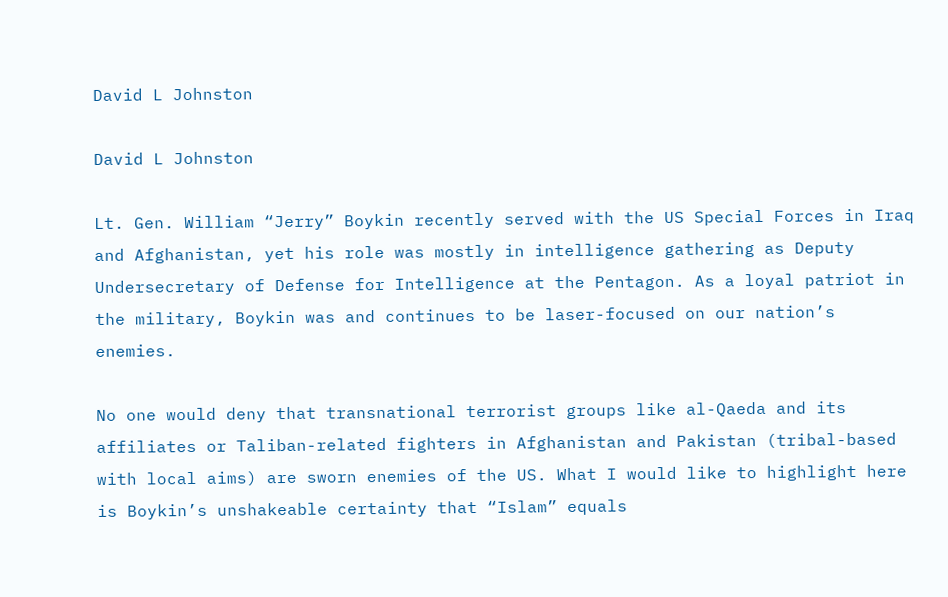David L Johnston

David L Johnston

Lt. Gen. William “Jerry” Boykin recently served with the US Special Forces in Iraq and Afghanistan, yet his role was mostly in intelligence gathering as Deputy Undersecretary of Defense for Intelligence at the Pentagon. As a loyal patriot in the military, Boykin was and continues to be laser-focused on our nation’s enemies.

No one would deny that transnational terrorist groups like al-Qaeda and its affiliates or Taliban-related fighters in Afghanistan and Pakistan (tribal-based with local aims) are sworn enemies of the US. What I would like to highlight here is Boykin’s unshakeable certainty that “Islam” equals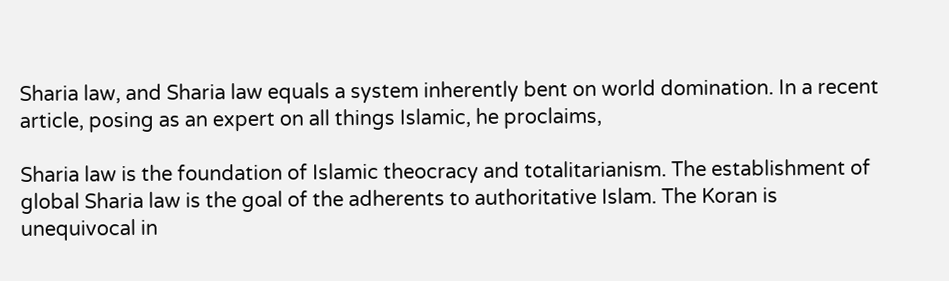Sharia law, and Sharia law equals a system inherently bent on world domination. In a recent article, posing as an expert on all things Islamic, he proclaims,

Sharia law is the foundation of Islamic theocracy and totalitarianism. The establishment of global Sharia law is the goal of the adherents to authoritative Islam. The Koran is unequivocal in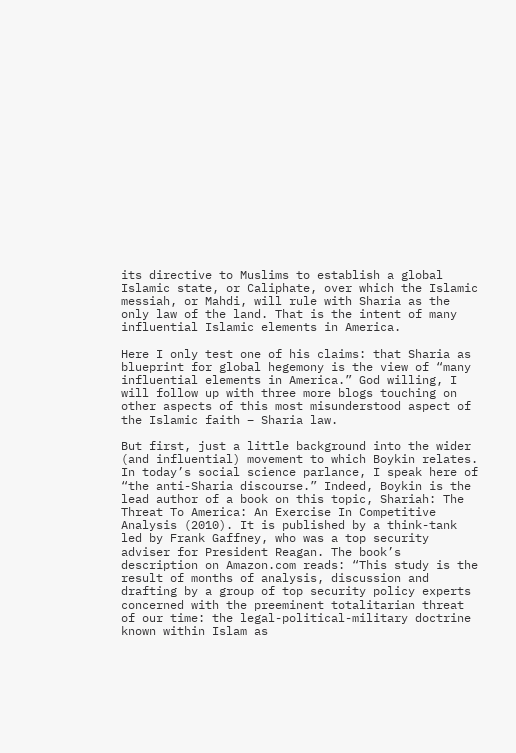its directive to Muslims to establish a global Islamic state, or Caliphate, over which the Islamic messiah, or Mahdi, will rule with Sharia as the only law of the land. That is the intent of many influential Islamic elements in America.

Here I only test one of his claims: that Sharia as blueprint for global hegemony is the view of “many influential elements in America.” God willing, I will follow up with three more blogs touching on other aspects of this most misunderstood aspect of the Islamic faith – Sharia law.

But first, just a little background into the wider (and influential) movement to which Boykin relates. In today’s social science parlance, I speak here of “the anti-Sharia discourse.” Indeed, Boykin is the lead author of a book on this topic, Shariah: The Threat To America: An Exercise In Competitive Analysis (2010). It is published by a think-tank led by Frank Gaffney, who was a top security adviser for President Reagan. The book’s description on Amazon.com reads: “This study is the result of months of analysis, discussion and drafting by a group of top security policy experts concerned with the preeminent totalitarian threat of our time: the legal-political-military doctrine known within Islam as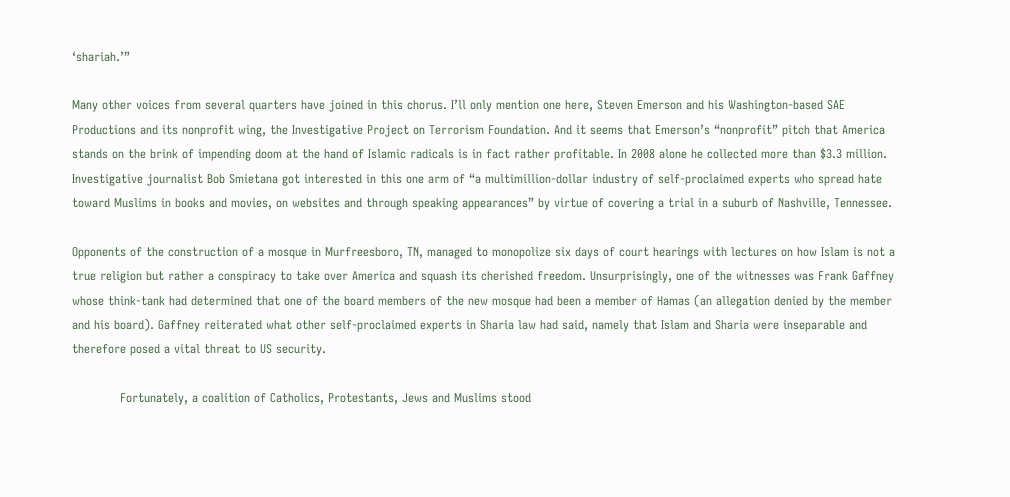‘shariah.’”

Many other voices from several quarters have joined in this chorus. I’ll only mention one here, Steven Emerson and his Washington-based SAE Productions and its nonprofit wing, the Investigative Project on Terrorism Foundation. And it seems that Emerson’s “nonprofit” pitch that America stands on the brink of impending doom at the hand of Islamic radicals is in fact rather profitable. In 2008 alone he collected more than $3.3 million. Investigative journalist Bob Smietana got interested in this one arm of “a multimillion-dollar industry of self-proclaimed experts who spread hate toward Muslims in books and movies, on websites and through speaking appearances” by virtue of covering a trial in a suburb of Nashville, Tennessee.

Opponents of the construction of a mosque in Murfreesboro, TN, managed to monopolize six days of court hearings with lectures on how Islam is not a true religion but rather a conspiracy to take over America and squash its cherished freedom. Unsurprisingly, one of the witnesses was Frank Gaffney whose think-tank had determined that one of the board members of the new mosque had been a member of Hamas (an allegation denied by the member and his board). Gaffney reiterated what other self-proclaimed experts in Sharia law had said, namely that Islam and Sharia were inseparable and therefore posed a vital threat to US security.

            Fortunately, a coalition of Catholics, Protestants, Jews and Muslims stood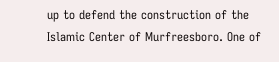up to defend the construction of the Islamic Center of Murfreesboro. One of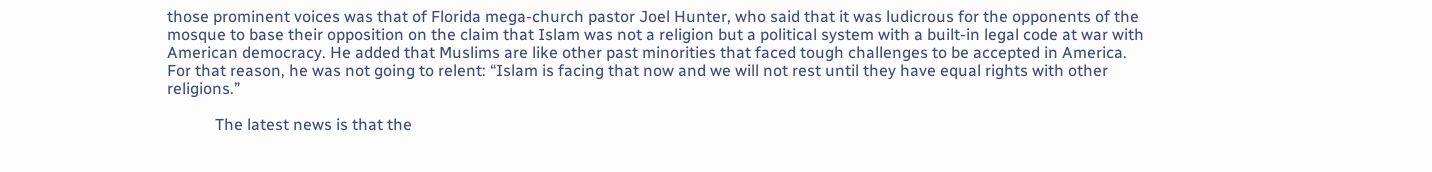those prominent voices was that of Florida mega-church pastor Joel Hunter, who said that it was ludicrous for the opponents of the mosque to base their opposition on the claim that Islam was not a religion but a political system with a built-in legal code at war with American democracy. He added that Muslims are like other past minorities that faced tough challenges to be accepted in America. For that reason, he was not going to relent: “Islam is facing that now and we will not rest until they have equal rights with other religions.”

            The latest news is that the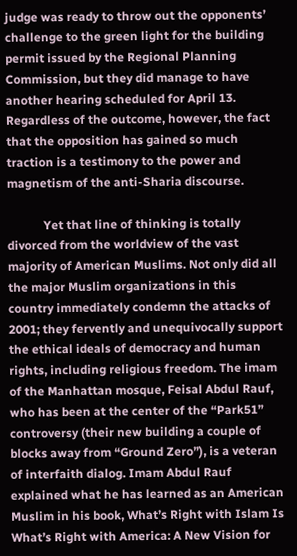judge was ready to throw out the opponents’ challenge to the green light for the building permit issued by the Regional Planning Commission, but they did manage to have another hearing scheduled for April 13. Regardless of the outcome, however, the fact that the opposition has gained so much traction is a testimony to the power and magnetism of the anti-Sharia discourse.

            Yet that line of thinking is totally divorced from the worldview of the vast majority of American Muslims. Not only did all the major Muslim organizations in this country immediately condemn the attacks of 2001; they fervently and unequivocally support the ethical ideals of democracy and human rights, including religious freedom. The imam of the Manhattan mosque, Feisal Abdul Rauf, who has been at the center of the “Park51” controversy (their new building a couple of blocks away from “Ground Zero”), is a veteran of interfaith dialog. Imam Abdul Rauf explained what he has learned as an American Muslim in his book, What’s Right with Islam Is What’s Right with America: A New Vision for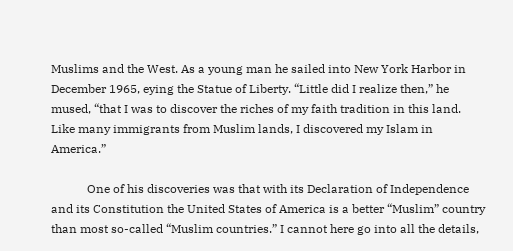Muslims and the West. As a young man he sailed into New York Harbor in December 1965, eying the Statue of Liberty. “Little did I realize then,” he mused, “that I was to discover the riches of my faith tradition in this land. Like many immigrants from Muslim lands, I discovered my Islam in America.”

            One of his discoveries was that with its Declaration of Independence and its Constitution the United States of America is a better “Muslim” country than most so-called “Muslim countries.” I cannot here go into all the details,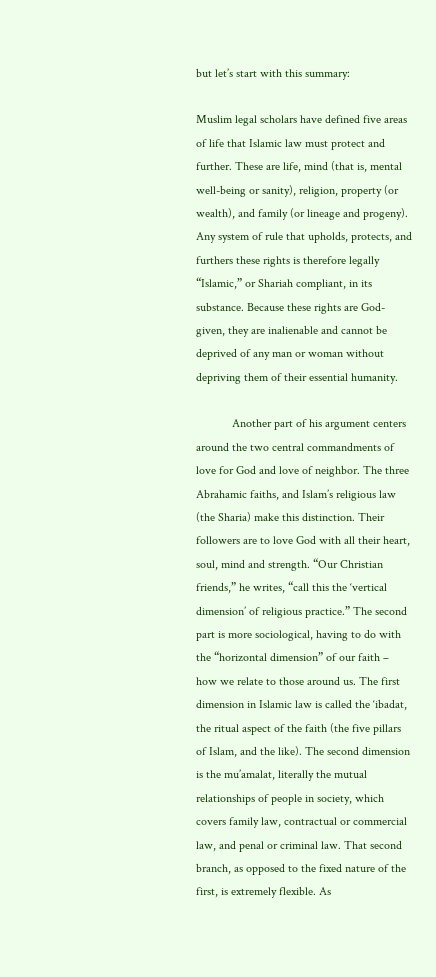but let’s start with this summary:

Muslim legal scholars have defined five areas of life that Islamic law must protect and further. These are life, mind (that is, mental well-being or sanity), religion, property (or wealth), and family (or lineage and progeny). Any system of rule that upholds, protects, and furthers these rights is therefore legally “Islamic,” or Shariah compliant, in its substance. Because these rights are God-given, they are inalienable and cannot be deprived of any man or woman without depriving them of their essential humanity.

            Another part of his argument centers around the two central commandments of love for God and love of neighbor. The three Abrahamic faiths, and Islam’s religious law (the Sharia) make this distinction. Their followers are to love God with all their heart, soul, mind and strength. “Our Christian friends,” he writes, “call this the ‘vertical dimension’ of religious practice.” The second part is more sociological, having to do with the “horizontal dimension” of our faith – how we relate to those around us. The first dimension in Islamic law is called the ‘ibadat, the ritual aspect of the faith (the five pillars of Islam, and the like). The second dimension is the mu’amalat, literally the mutual relationships of people in society, which covers family law, contractual or commercial law, and penal or criminal law. That second branch, as opposed to the fixed nature of the first, is extremely flexible. As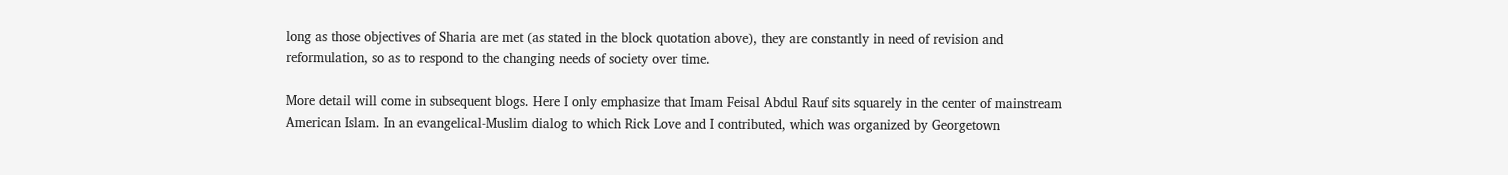long as those objectives of Sharia are met (as stated in the block quotation above), they are constantly in need of revision and reformulation, so as to respond to the changing needs of society over time.

More detail will come in subsequent blogs. Here I only emphasize that Imam Feisal Abdul Rauf sits squarely in the center of mainstream American Islam. In an evangelical-Muslim dialog to which Rick Love and I contributed, which was organized by Georgetown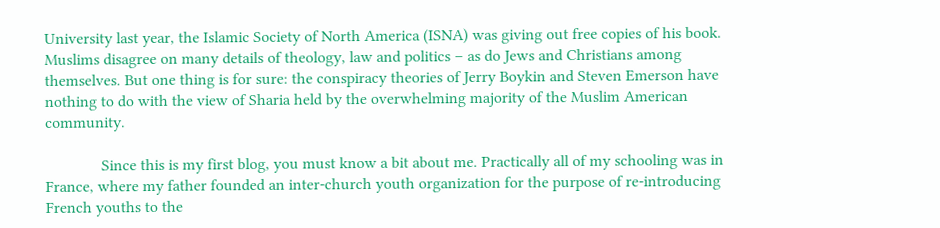University last year, the Islamic Society of North America (ISNA) was giving out free copies of his book. Muslims disagree on many details of theology, law and politics – as do Jews and Christians among themselves. But one thing is for sure: the conspiracy theories of Jerry Boykin and Steven Emerson have nothing to do with the view of Sharia held by the overwhelming majority of the Muslim American community.

              Since this is my first blog, you must know a bit about me. Practically all of my schooling was in France, where my father founded an inter-church youth organization for the purpose of re-introducing French youths to the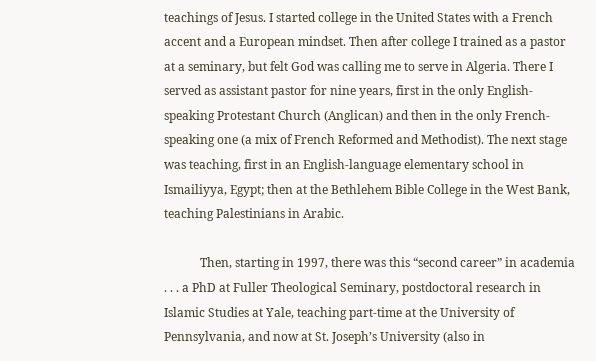teachings of Jesus. I started college in the United States with a French accent and a European mindset. Then after college I trained as a pastor at a seminary, but felt God was calling me to serve in Algeria. There I served as assistant pastor for nine years, first in the only English-speaking Protestant Church (Anglican) and then in the only French-speaking one (a mix of French Reformed and Methodist). The next stage was teaching, first in an English-language elementary school in Ismailiyya, Egypt; then at the Bethlehem Bible College in the West Bank, teaching Palestinians in Arabic.

            Then, starting in 1997, there was this “second career” in academia . . . a PhD at Fuller Theological Seminary, postdoctoral research in Islamic Studies at Yale, teaching part-time at the University of Pennsylvania, and now at St. Joseph’s University (also in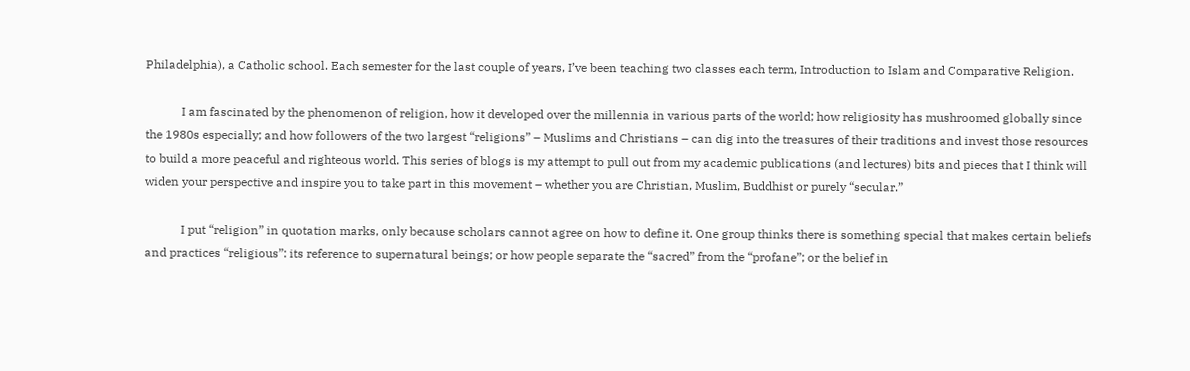Philadelphia), a Catholic school. Each semester for the last couple of years, I’ve been teaching two classes each term, Introduction to Islam and Comparative Religion.

            I am fascinated by the phenomenon of religion, how it developed over the millennia in various parts of the world; how religiosity has mushroomed globally since the 1980s especially; and how followers of the two largest “religions” – Muslims and Christians – can dig into the treasures of their traditions and invest those resources to build a more peaceful and righteous world. This series of blogs is my attempt to pull out from my academic publications (and lectures) bits and pieces that I think will widen your perspective and inspire you to take part in this movement – whether you are Christian, Muslim, Buddhist or purely “secular.”

            I put “religion” in quotation marks, only because scholars cannot agree on how to define it. One group thinks there is something special that makes certain beliefs and practices “religious”: its reference to supernatural beings; or how people separate the “sacred” from the “profane”; or the belief in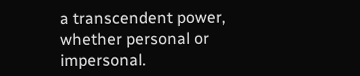a transcendent power, whether personal or impersonal.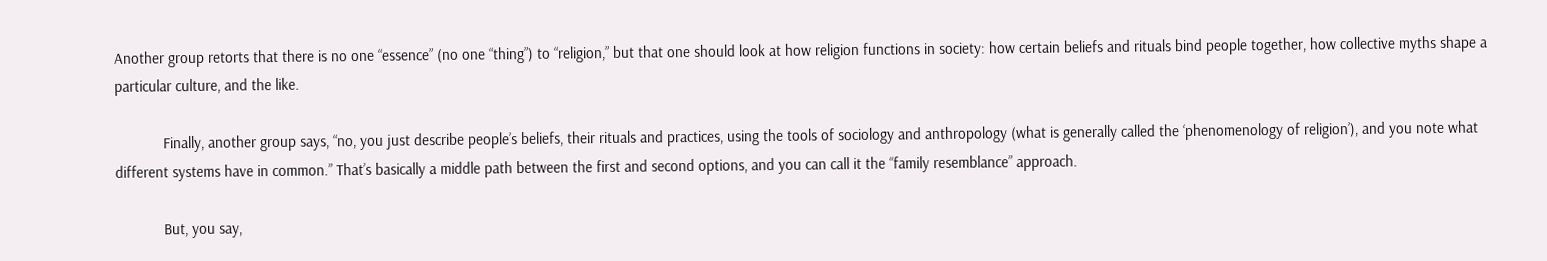Another group retorts that there is no one “essence” (no one “thing”) to “religion,” but that one should look at how religion functions in society: how certain beliefs and rituals bind people together, how collective myths shape a particular culture, and the like.

            Finally, another group says, “no, you just describe people’s beliefs, their rituals and practices, using the tools of sociology and anthropology (what is generally called the ‘phenomenology of religion’), and you note what different systems have in common.” That’s basically a middle path between the first and second options, and you can call it the “family resemblance” approach.

            But, you say,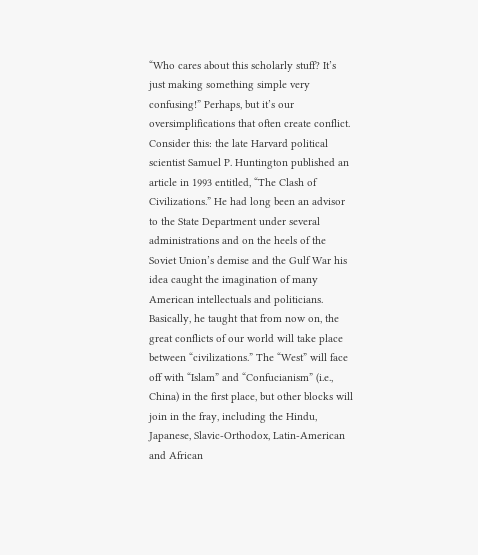“Who cares about this scholarly stuff? It’s just making something simple very confusing!” Perhaps, but it’s our oversimplifications that often create conflict. Consider this: the late Harvard political scientist Samuel P. Huntington published an article in 1993 entitled, “The Clash of Civilizations.” He had long been an advisor to the State Department under several administrations and on the heels of the Soviet Union’s demise and the Gulf War his idea caught the imagination of many American intellectuals and politicians. Basically, he taught that from now on, the great conflicts of our world will take place between “civilizations.” The “West” will face off with “Islam” and “Confucianism” (i.e., China) in the first place, but other blocks will join in the fray, including the Hindu, Japanese, Slavic-Orthodox, Latin-American and African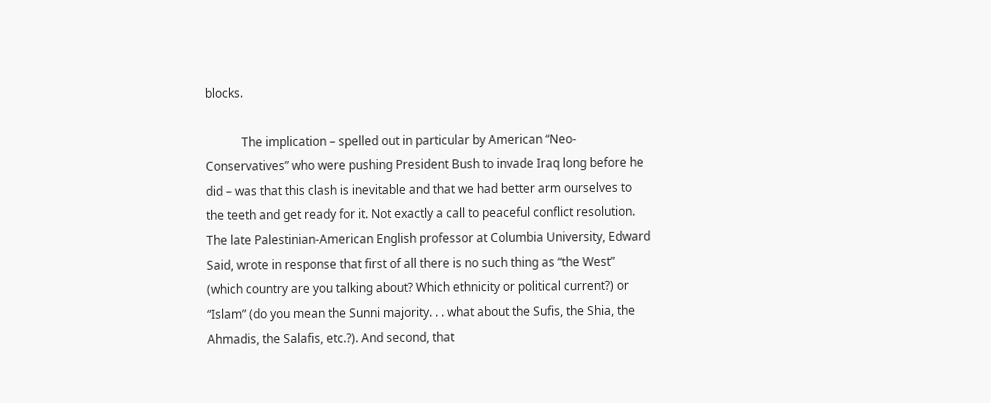blocks.

            The implication – spelled out in particular by American “Neo-Conservatives” who were pushing President Bush to invade Iraq long before he did – was that this clash is inevitable and that we had better arm ourselves to the teeth and get ready for it. Not exactly a call to peaceful conflict resolution. The late Palestinian-American English professor at Columbia University, Edward Said, wrote in response that first of all there is no such thing as “the West” (which country are you talking about? Which ethnicity or political current?) or “Islam” (do you mean the Sunni majority. . . what about the Sufis, the Shia, the Ahmadis, the Salafis, etc.?). And second, that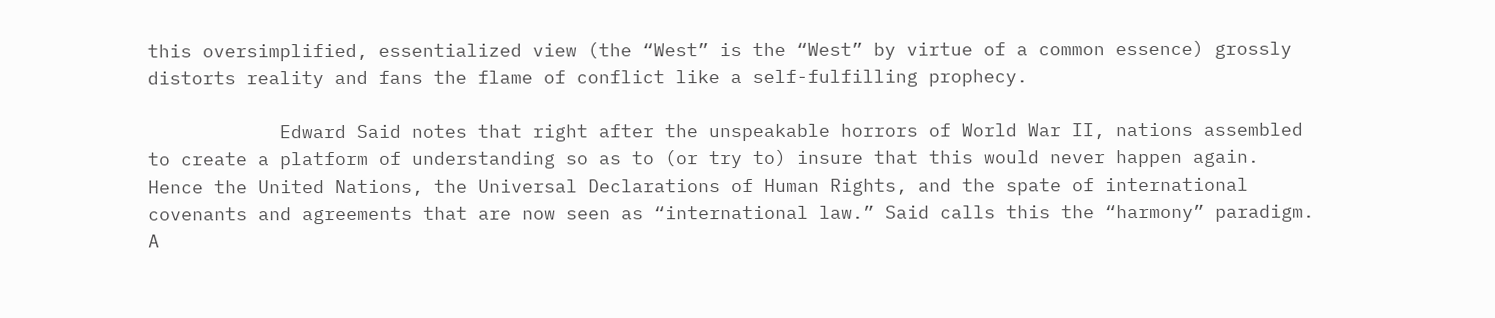this oversimplified, essentialized view (the “West” is the “West” by virtue of a common essence) grossly distorts reality and fans the flame of conflict like a self-fulfilling prophecy.

            Edward Said notes that right after the unspeakable horrors of World War II, nations assembled to create a platform of understanding so as to (or try to) insure that this would never happen again. Hence the United Nations, the Universal Declarations of Human Rights, and the spate of international covenants and agreements that are now seen as “international law.” Said calls this the “harmony” paradigm. A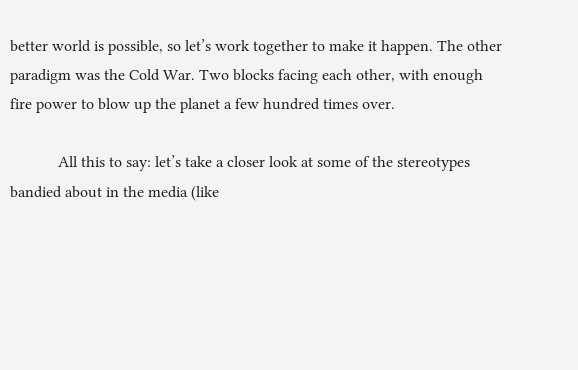better world is possible, so let’s work together to make it happen. The other paradigm was the Cold War. Two blocks facing each other, with enough fire power to blow up the planet a few hundred times over.

            All this to say: let’s take a closer look at some of the stereotypes bandied about in the media (like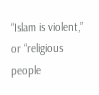“Islam is violent,” or “religious people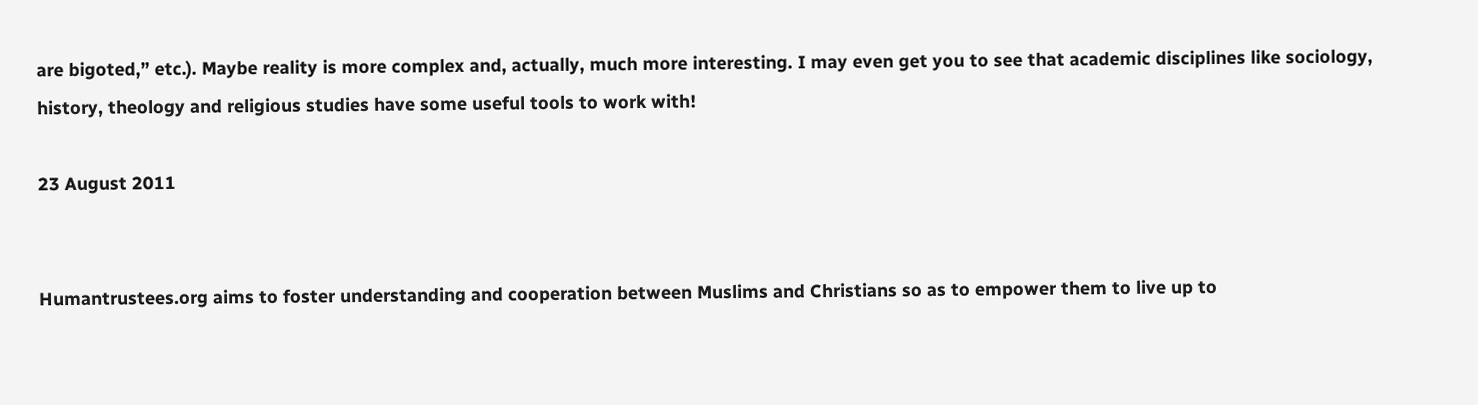are bigoted,” etc.). Maybe reality is more complex and, actually, much more interesting. I may even get you to see that academic disciplines like sociology, history, theology and religious studies have some useful tools to work with!

23 August 2011


Humantrustees.org aims to foster understanding and cooperation between Muslims and Christians so as to empower them to live up to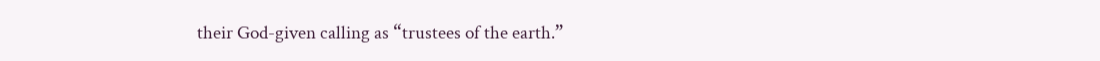their God-given calling as “trustees of the earth.”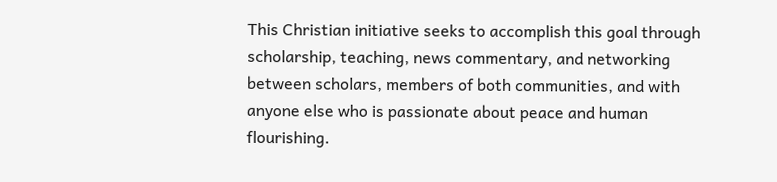This Christian initiative seeks to accomplish this goal through scholarship, teaching, news commentary, and networking between scholars, members of both communities, and with anyone else who is passionate about peace and human flourishing.